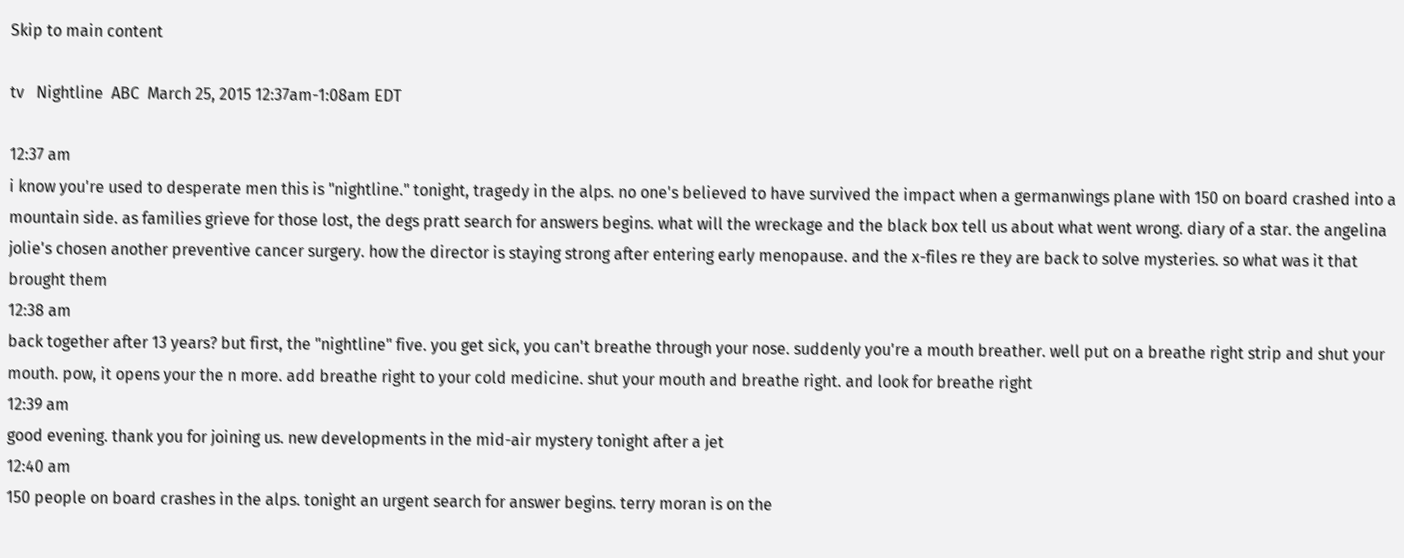Skip to main content

tv   Nightline  ABC  March 25, 2015 12:37am-1:08am EDT

12:37 am
i know you're used to desperate men this is "nightline." tonight, tragedy in the alps. no one's believed to have survived the impact when a germanwings plane with 150 on board crashed into a mountain side. as families grieve for those lost, the degs pratt search for answers begins. what will the wreckage and the black box tell us about what went wrong. diary of a star. the angelina jolie's chosen another preventive cancer surgery. how the director is staying strong after entering early menopause. and the x-files re they are back to solve mysteries. so what was it that brought them
12:38 am
back together after 13 years? but first, the "nightline" five. you get sick, you can't breathe through your nose. suddenly you're a mouth breather. well put on a breathe right strip and shut your mouth. pow, it opens your the n more. add breathe right to your cold medicine. shut your mouth and breathe right. and look for breathe right
12:39 am
good evening. thank you for joining us. new developments in the mid-air mystery tonight after a jet
12:40 am
150 people on board crashes in the alps. tonight an urgent search for answer begins. terry moran is on the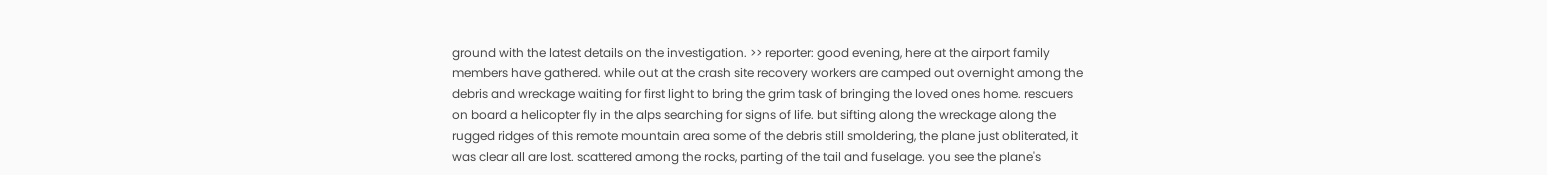ground with the latest details on the investigation. >> reporter: good evening, here at the airport family members have gathered. while out at the crash site recovery workers are camped out overnight among the debris and wreckage waiting for first light to bring the grim task of bringing the loved ones home. rescuers on board a helicopter fly in the alps searching for signs of life. but sifting along the wreckage along the rugged ridges of this remote mountain area some of the debris still smoldering, the plane just obliterated, it was clear all are lost. scattered among the rocks, parting of the tail and fuselage. you see the plane's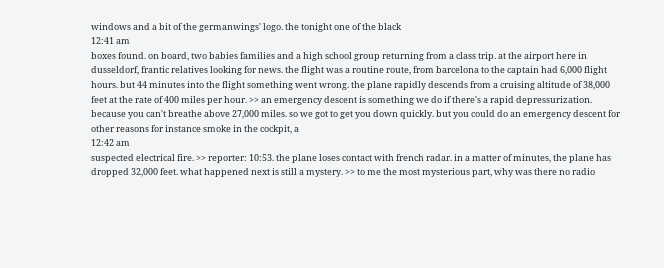windows and a bit of the germanwings' logo. the tonight one of the black
12:41 am
boxes found. on board, two babies families and a high school group returning from a class trip. at the airport here in dusseldorf, frantic relatives looking for news. the flight was a routine route, from barcelona to the captain had 6,000 flight hours. but 44 minutes into the flight something went wrong. the plane rapidly descends from a cruising altitude of 38,000 feet at the rate of 400 miles per hour. >> an emergency descent is something we do if there's a rapid depressurization. because you can't breathe above 27,000 miles. so we got to get you down quickly. but you could do an emergency descent for other reasons for instance smoke in the cockpit, a
12:42 am
suspected electrical fire. >> reporter: 10:53. the plane loses contact with french radar. in a matter of minutes, the plane has dropped 32,000 feet. what happened next is still a mystery. >> to me the most mysterious part, why was there no radio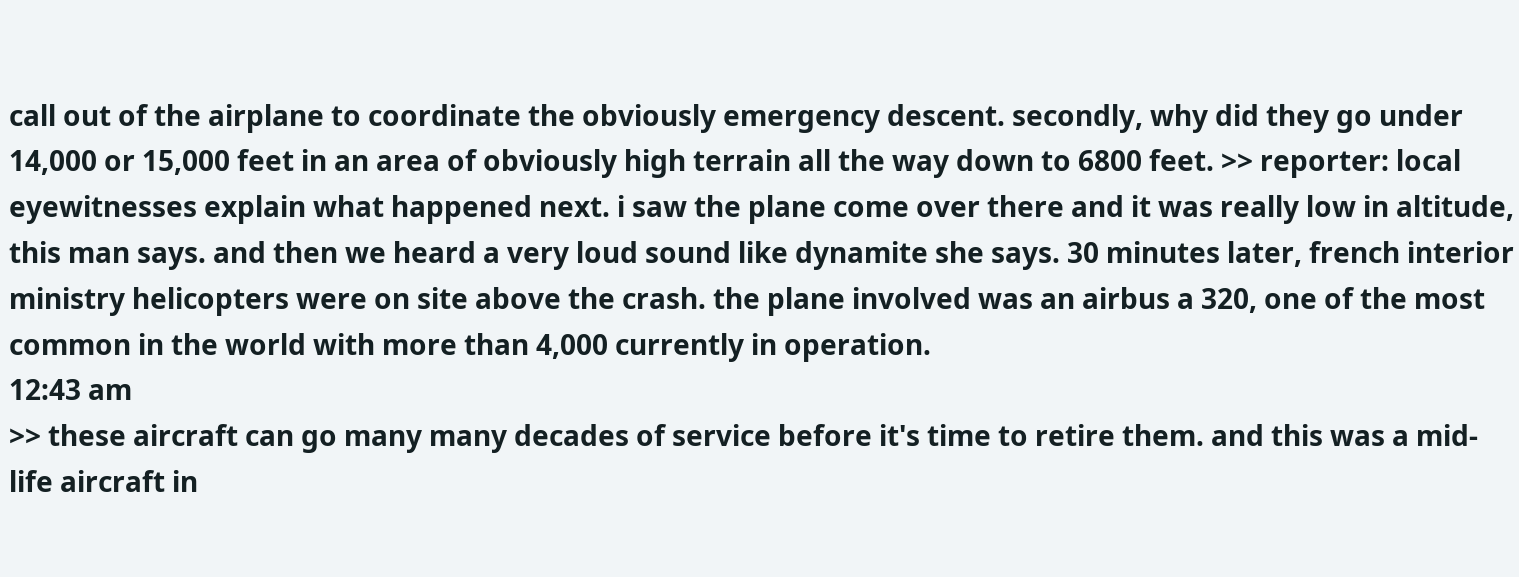call out of the airplane to coordinate the obviously emergency descent. secondly, why did they go under 14,000 or 15,000 feet in an area of obviously high terrain all the way down to 6800 feet. >> reporter: local eyewitnesses explain what happened next. i saw the plane come over there and it was really low in altitude, this man says. and then we heard a very loud sound like dynamite she says. 30 minutes later, french interior ministry helicopters were on site above the crash. the plane involved was an airbus a 320, one of the most common in the world with more than 4,000 currently in operation.
12:43 am
>> these aircraft can go many many decades of service before it's time to retire them. and this was a mid-life aircraft in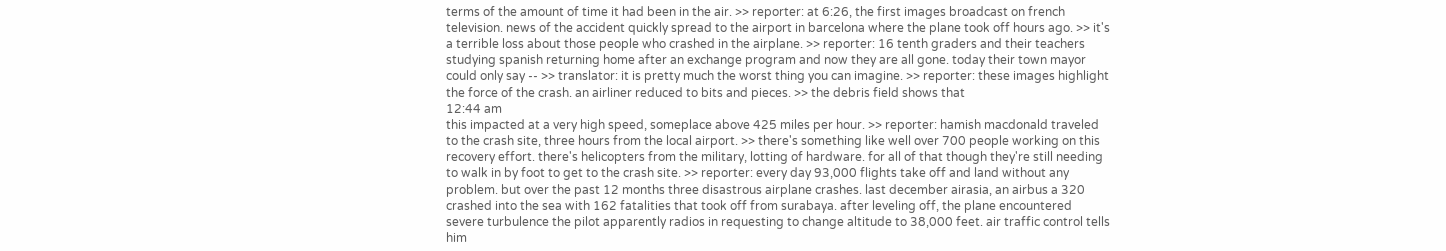terms of the amount of time it had been in the air. >> reporter: at 6:26, the first images broadcast on french television. news of the accident quickly spread to the airport in barcelona where the plane took off hours ago. >> it's a terrible loss about those people who crashed in the airplane. >> reporter: 16 tenth graders and their teachers studying spanish returning home after an exchange program and now they are all gone. today their town mayor could only say -- >> translator: it is pretty much the worst thing you can imagine. >> reporter: these images highlight the force of the crash. an airliner reduced to bits and pieces. >> the debris field shows that
12:44 am
this impacted at a very high speed, someplace above 425 miles per hour. >> reporter: hamish macdonald traveled to the crash site, three hours from the local airport. >> there's something like well over 700 people working on this recovery effort. there's helicopters from the military, lotting of hardware. for all of that though they're still needing to walk in by foot to get to the crash site. >> reporter: every day 93,000 flights take off and land without any problem. but over the past 12 months three disastrous airplane crashes. last december airasia, an airbus a 320 crashed into the sea with 162 fatalities that took off from surabaya. after leveling off, the plane encountered severe turbulence the pilot apparently radios in requesting to change altitude to 38,000 feet. air traffic control tells him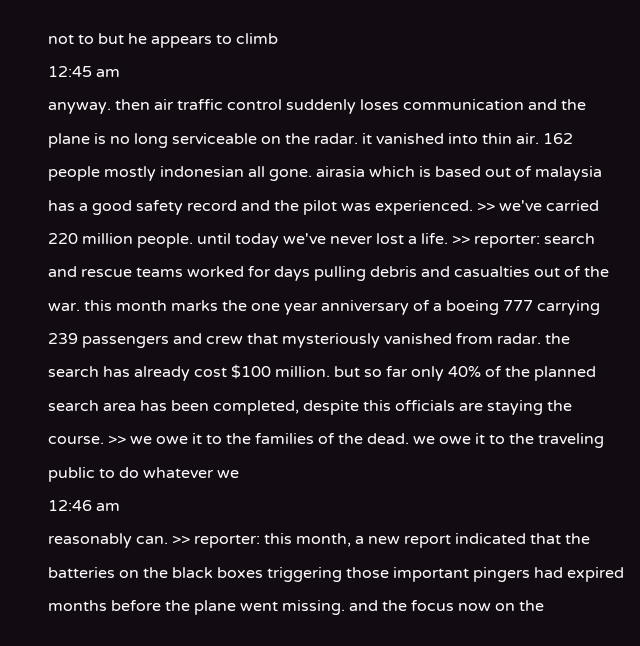not to but he appears to climb
12:45 am
anyway. then air traffic control suddenly loses communication and the plane is no long serviceable on the radar. it vanished into thin air. 162 people mostly indonesian all gone. airasia which is based out of malaysia has a good safety record and the pilot was experienced. >> we've carried 220 million people. until today we've never lost a life. >> reporter: search and rescue teams worked for days pulling debris and casualties out of the war. this month marks the one year anniversary of a boeing 777 carrying 239 passengers and crew that mysteriously vanished from radar. the search has already cost $100 million. but so far only 40% of the planned search area has been completed, despite this officials are staying the course. >> we owe it to the families of the dead. we owe it to the traveling public to do whatever we
12:46 am
reasonably can. >> reporter: this month, a new report indicated that the batteries on the black boxes triggering those important pingers had expired months before the plane went missing. and the focus now on the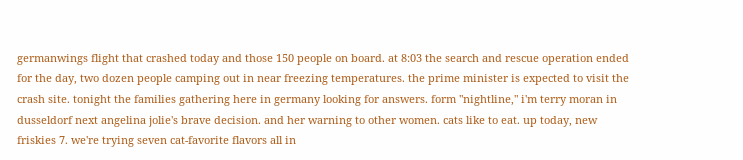germanwings flight that crashed today and those 150 people on board. at 8:03 the search and rescue operation ended for the day, two dozen people camping out in near freezing temperatures. the prime minister is expected to visit the crash site. tonight the families gathering here in germany looking for answers. form "nightline," i'm terry moran in dusseldorf next angelina jolie's brave decision. and her warning to other women. cats like to eat. up today, new friskies 7. we're trying seven cat-favorite flavors all in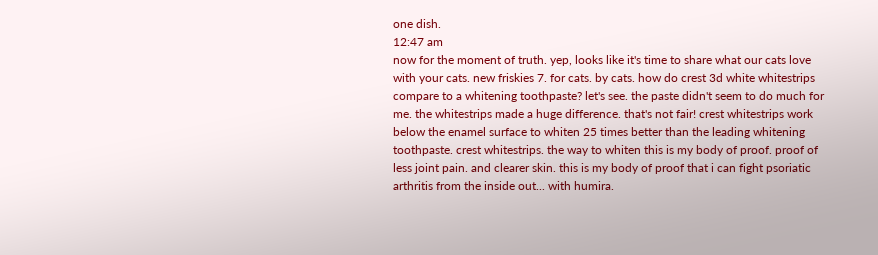one dish.
12:47 am
now for the moment of truth. yep, looks like it's time to share what our cats love with your cats. new friskies 7. for cats. by cats. how do crest 3d white whitestrips compare to a whitening toothpaste? let's see. the paste didn't seem to do much for me. the whitestrips made a huge difference. that's not fair! crest whitestrips work below the enamel surface to whiten 25 times better than the leading whitening toothpaste. crest whitestrips. the way to whiten this is my body of proof. proof of less joint pain. and clearer skin. this is my body of proof that i can fight psoriatic arthritis from the inside out... with humira.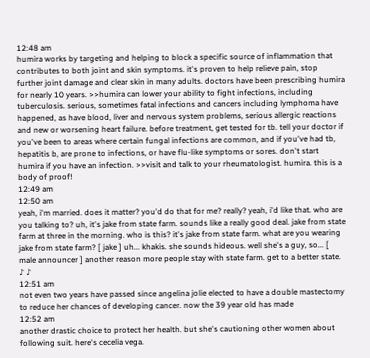12:48 am
humira works by targeting and helping to block a specific source of inflammation that contributes to both joint and skin symptoms. it's proven to help relieve pain, stop further joint damage and clear skin in many adults. doctors have been prescribing humira for nearly 10 years. >>humira can lower your ability to fight infections, including tuberculosis. serious, sometimes fatal infections and cancers including lymphoma have happened, as have blood, liver and nervous system problems, serious allergic reactions and new or worsening heart failure. before treatment, get tested for tb. tell your doctor if you've been to areas where certain fungal infections are common, and if you've had tb, hepatitis b, are prone to infections, or have flu-like symptoms or sores. don't start humira if you have an infection. >>visit and talk to your rheumatologist. humira. this is a body of proof!
12:49 am
12:50 am
yeah, i'm married. does it matter? you'd do that for me? really? yeah, i'd like that. who are you talking to? uh, it's jake from state farm. sounds like a really good deal. jake from state farm at three in the morning. who is this? it's jake from state farm. what are you wearing jake from state farm? [ jake ] uh... khakis. she sounds hideous. well she's a guy, so... [ male announcer ] another reason more people stay with state farm. get to a better state. ♪ ♪
12:51 am
not even two years have passed since angelina jolie elected to have a double mastectomy to reduce her chances of developing cancer. now the 39 year old has made
12:52 am
another drastic choice to protect her health. but she's cautioning other women about following suit. here's cecelia vega.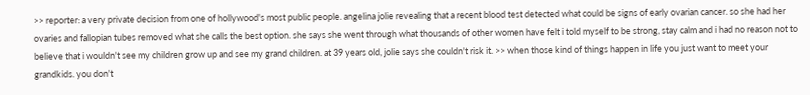>> reporter: a very private decision from one of hollywood's most public people. angelina jolie revealing that a recent blood test detected what could be signs of early ovarian cancer. so she had her ovaries and fallopian tubes removed what she calls the best option. she says she went through what thousands of other women have felt i told myself to be strong, stay calm and i had no reason not to believe that i wouldn't see my children grow up and see my grand children. at 39 years old, jolie says she couldn't risk it. >> when those kind of things happen in life you just want to meet your grandkids. you don't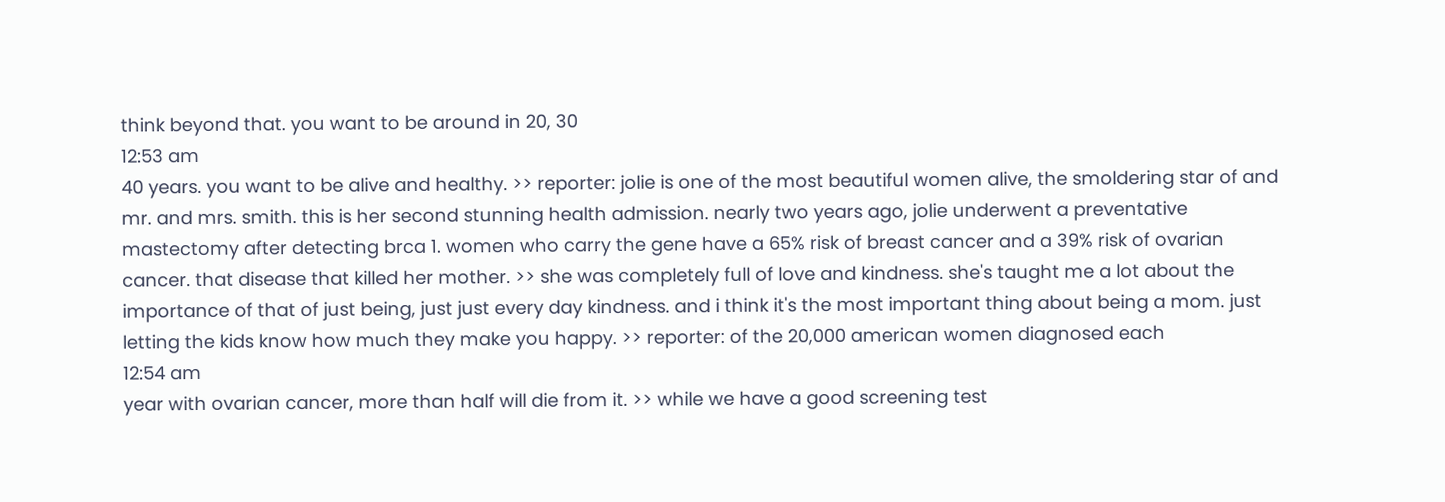think beyond that. you want to be around in 20, 30
12:53 am
40 years. you want to be alive and healthy. >> reporter: jolie is one of the most beautiful women alive, the smoldering star of and mr. and mrs. smith. this is her second stunning health admission. nearly two years ago, jolie underwent a preventative mastectomy after detecting brca 1. women who carry the gene have a 65% risk of breast cancer and a 39% risk of ovarian cancer. that disease that killed her mother. >> she was completely full of love and kindness. she's taught me a lot about the importance of that of just being, just just every day kindness. and i think it's the most important thing about being a mom. just letting the kids know how much they make you happy. >> reporter: of the 20,000 american women diagnosed each
12:54 am
year with ovarian cancer, more than half will die from it. >> while we have a good screening test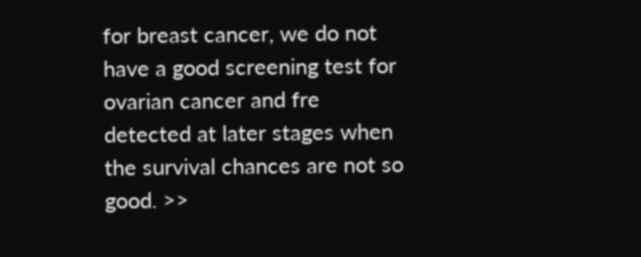for breast cancer, we do not have a good screening test for ovarian cancer and fre detected at later stages when the survival chances are not so good. >>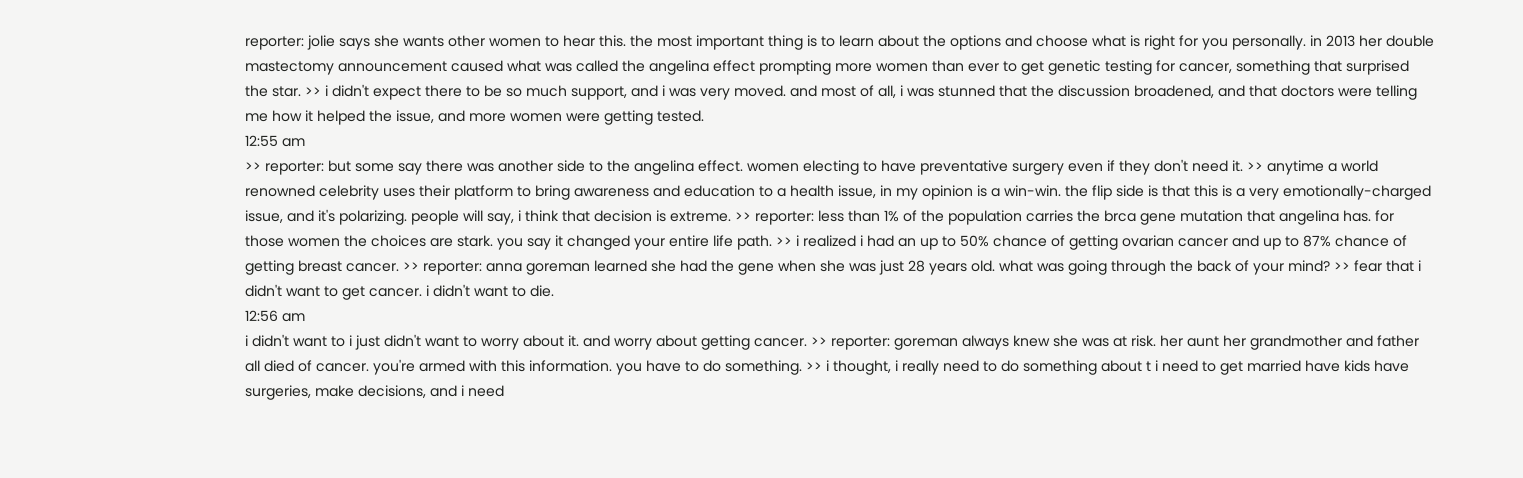reporter: jolie says she wants other women to hear this. the most important thing is to learn about the options and choose what is right for you personally. in 2013 her double mastectomy announcement caused what was called the angelina effect prompting more women than ever to get genetic testing for cancer, something that surprised the star. >> i didn't expect there to be so much support, and i was very moved. and most of all, i was stunned that the discussion broadened, and that doctors were telling me how it helped the issue, and more women were getting tested.
12:55 am
>> reporter: but some say there was another side to the angelina effect. women electing to have preventative surgery even if they don't need it. >> anytime a world renowned celebrity uses their platform to bring awareness and education to a health issue, in my opinion is a win-win. the flip side is that this is a very emotionally-charged issue, and it's polarizing. people will say, i think that decision is extreme. >> reporter: less than 1% of the population carries the brca gene mutation that angelina has. for those women the choices are stark. you say it changed your entire life path. >> i realized i had an up to 50% chance of getting ovarian cancer and up to 87% chance of getting breast cancer. >> reporter: anna goreman learned she had the gene when she was just 28 years old. what was going through the back of your mind? >> fear that i didn't want to get cancer. i didn't want to die.
12:56 am
i didn't want to i just didn't want to worry about it. and worry about getting cancer. >> reporter: goreman always knew she was at risk. her aunt her grandmother and father all died of cancer. you're armed with this information. you have to do something. >> i thought, i really need to do something about t i need to get married have kids have surgeries, make decisions, and i need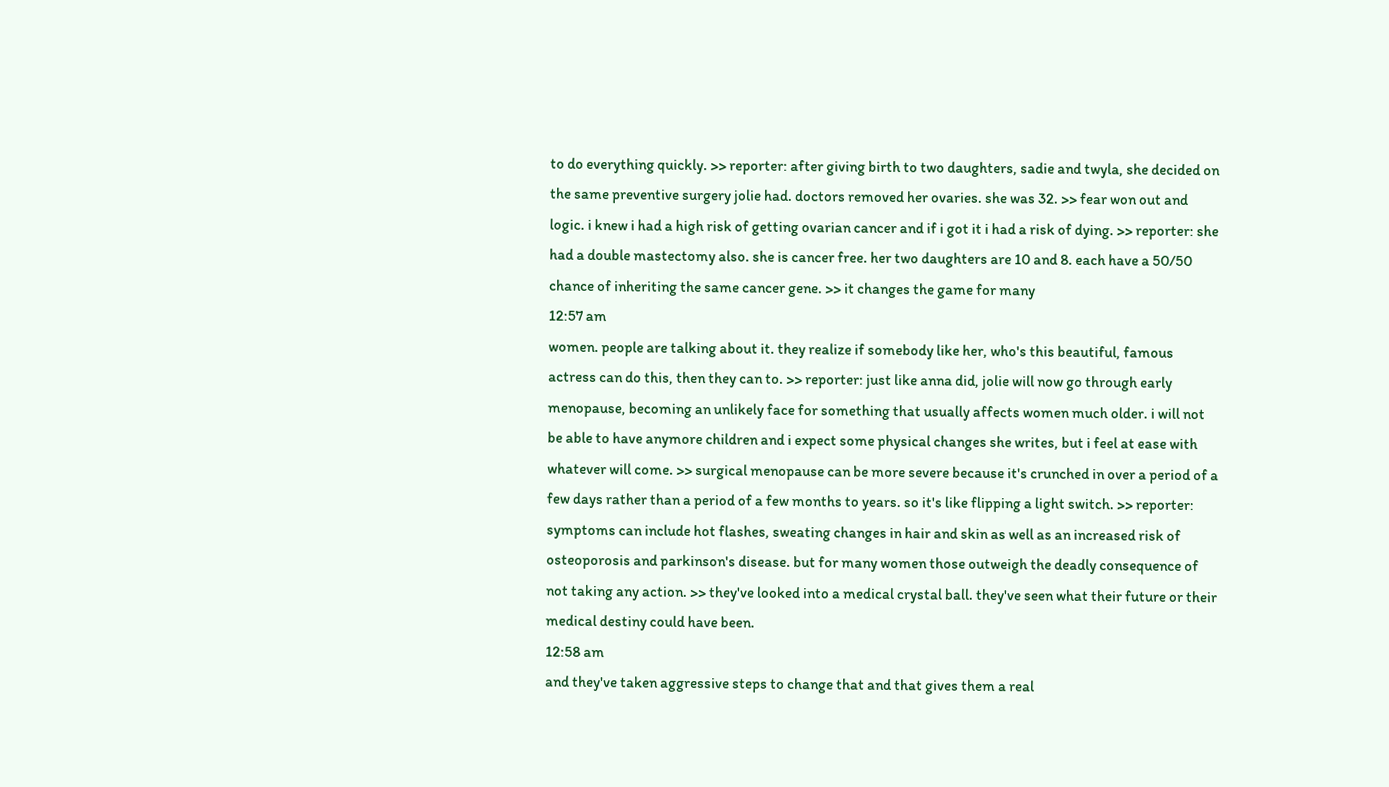to do everything quickly. >> reporter: after giving birth to two daughters, sadie and twyla, she decided on the same preventive surgery jolie had. doctors removed her ovaries. she was 32. >> fear won out and logic. i knew i had a high risk of getting ovarian cancer and if i got it i had a risk of dying. >> reporter: she had a double mastectomy also. she is cancer free. her two daughters are 10 and 8. each have a 50/50 chance of inheriting the same cancer gene. >> it changes the game for many
12:57 am
women. people are talking about it. they realize if somebody like her, who's this beautiful, famous actress can do this, then they can to. >> reporter: just like anna did, jolie will now go through early menopause, becoming an unlikely face for something that usually affects women much older. i will not be able to have anymore children and i expect some physical changes she writes, but i feel at ease with whatever will come. >> surgical menopause can be more severe because it's crunched in over a period of a few days rather than a period of a few months to years. so it's like flipping a light switch. >> reporter: symptoms can include hot flashes, sweating changes in hair and skin as well as an increased risk of osteoporosis and parkinson's disease. but for many women those outweigh the deadly consequence of not taking any action. >> they've looked into a medical crystal ball. they've seen what their future or their medical destiny could have been.
12:58 am
and they've taken aggressive steps to change that and that gives them a real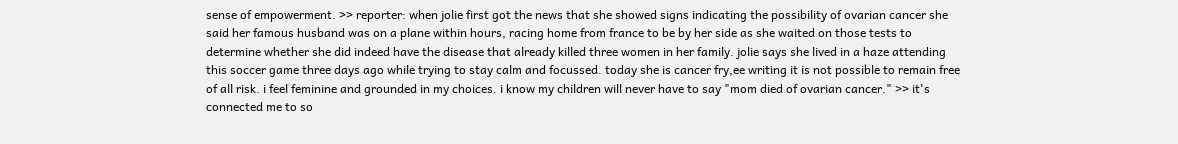sense of empowerment. >> reporter: when jolie first got the news that she showed signs indicating the possibility of ovarian cancer she said her famous husband was on a plane within hours, racing home from france to be by her side as she waited on those tests to determine whether she did indeed have the disease that already killed three women in her family. jolie says she lived in a haze attending this soccer game three days ago while trying to stay calm and focussed. today she is cancer fry,ee writing it is not possible to remain free of all risk. i feel feminine and grounded in my choices. i know my children will never have to say "mom died of ovarian cancer." >> it's connected me to so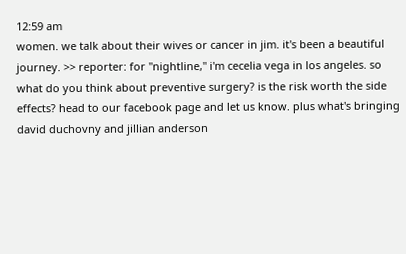12:59 am
women. we talk about their wives or cancer in jim. it's been a beautiful journey. >> reporter: for "nightline," i'm cecelia vega in los angeles. so what do you think about preventive surgery? is the risk worth the side effects? head to our facebook page and let us know. plus what's bringing david duchovny and jillian anderson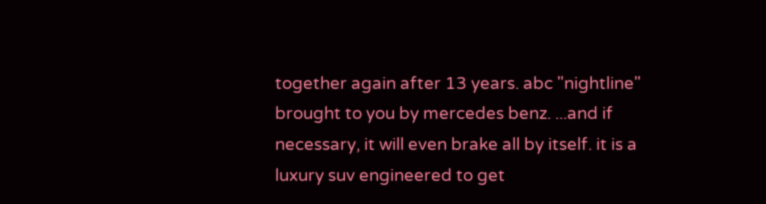together again after 13 years. abc "nightline" brought to you by mercedes benz. ...and if necessary, it will even brake all by itself. it is a luxury suv engineered to get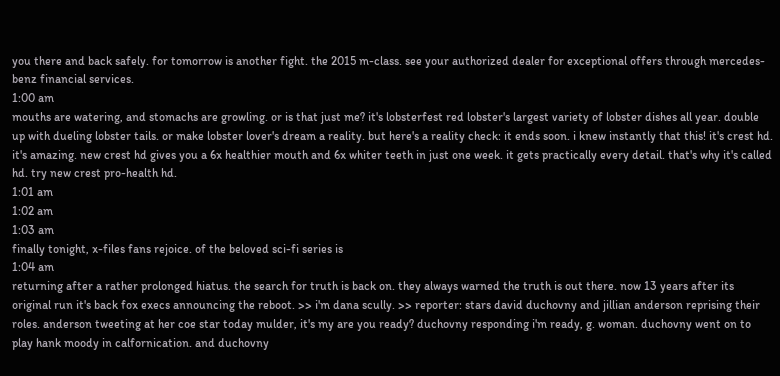you there and back safely. for tomorrow is another fight. the 2015 m-class. see your authorized dealer for exceptional offers through mercedes-benz financial services.
1:00 am
mouths are watering, and stomachs are growling. or is that just me? it's lobsterfest red lobster's largest variety of lobster dishes all year. double up with dueling lobster tails. or make lobster lover's dream a reality. but here's a reality check: it ends soon. i knew instantly that this! it's crest hd. it's amazing. new crest hd gives you a 6x healthier mouth and 6x whiter teeth in just one week. it gets practically every detail. that's why it's called hd. try new crest pro-health hd.
1:01 am
1:02 am
1:03 am
finally tonight, x-files fans rejoice. of the beloved sci-fi series is
1:04 am
returning after a rather prolonged hiatus. the search for truth is back on. they always warned the truth is out there. now 13 years after its original run it's back fox execs announcing the reboot. >> i'm dana scully. >> reporter: stars david duchovny and jillian anderson reprising their roles. anderson tweeting at her coe star today mulder, it's my are you ready? duchovny responding i'm ready, g. woman. duchovny went on to play hank moody in calfornication. and duchovny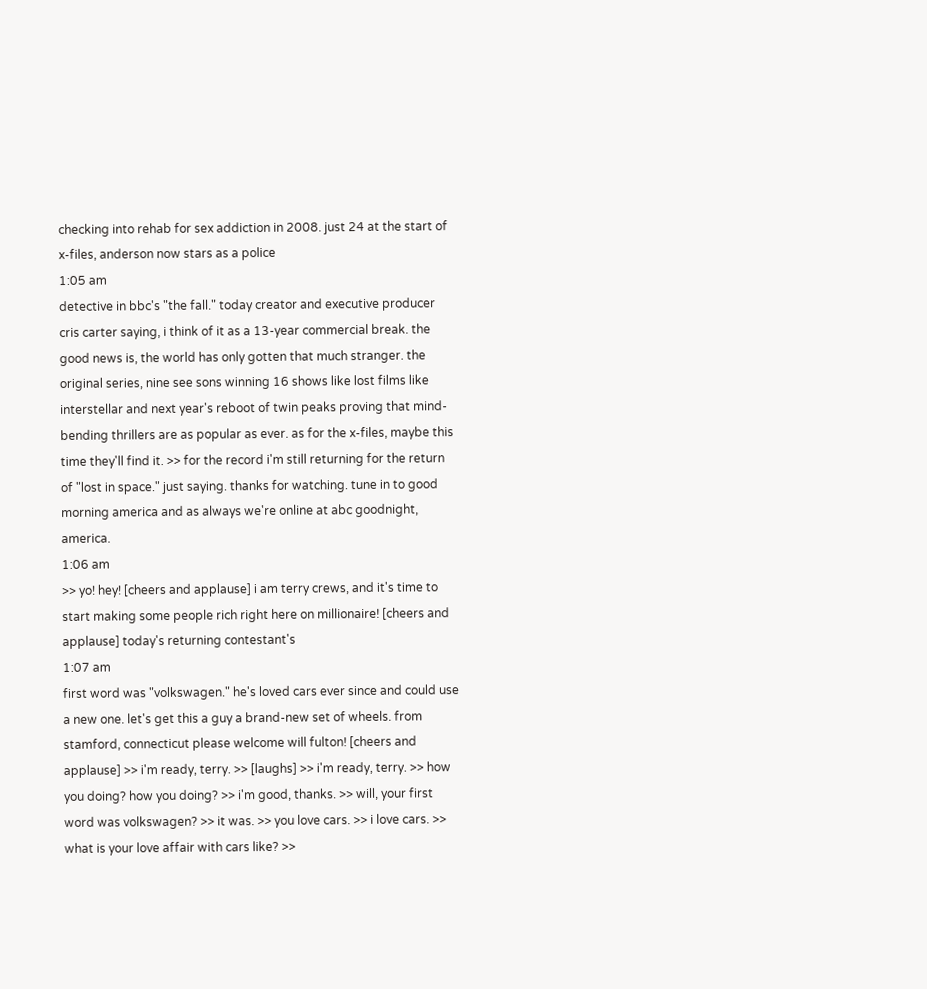checking into rehab for sex addiction in 2008. just 24 at the start of x-files, anderson now stars as a police
1:05 am
detective in bbc's "the fall." today creator and executive producer cris carter saying, i think of it as a 13-year commercial break. the good news is, the world has only gotten that much stranger. the original series, nine see sons winning 16 shows like lost films like interstellar and next year's reboot of twin peaks proving that mind-bending thrillers are as popular as ever. as for the x-files, maybe this time they'll find it. >> for the record i'm still returning for the return of "lost in space." just saying. thanks for watching. tune in to good morning america and as always we're online at abc goodnight, america.
1:06 am
>> yo! hey! [cheers and applause] i am terry crews, and it's time to start making some people rich right here on millionaire! [cheers and applause] today's returning contestant's
1:07 am
first word was "volkswagen." he's loved cars ever since and could use a new one. let's get this a guy a brand-new set of wheels. from stamford, connecticut please welcome will fulton! [cheers and applause] >> i'm ready, terry. >> [laughs] >> i'm ready, terry. >> how you doing? how you doing? >> i'm good, thanks. >> will, your first word was volkswagen? >> it was. >> you love cars. >> i love cars. >> what is your love affair with cars like? >>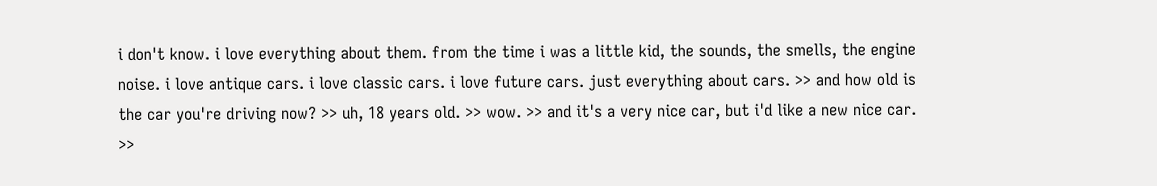i don't know. i love everything about them. from the time i was a little kid, the sounds, the smells, the engine noise. i love antique cars. i love classic cars. i love future cars. just everything about cars. >> and how old is the car you're driving now? >> uh, 18 years old. >> wow. >> and it's a very nice car, but i'd like a new nice car. >>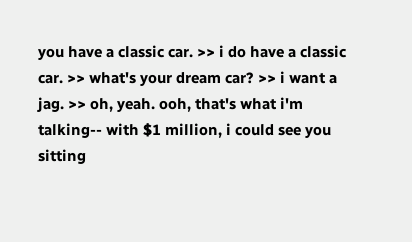you have a classic car. >> i do have a classic car. >> what's your dream car? >> i want a jag. >> oh, yeah. ooh, that's what i'm talking-- with $1 million, i could see you sitting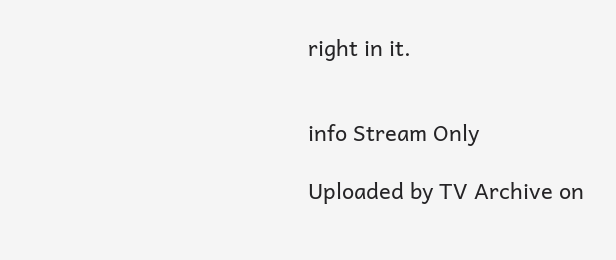right in it.


info Stream Only

Uploaded by TV Archive on